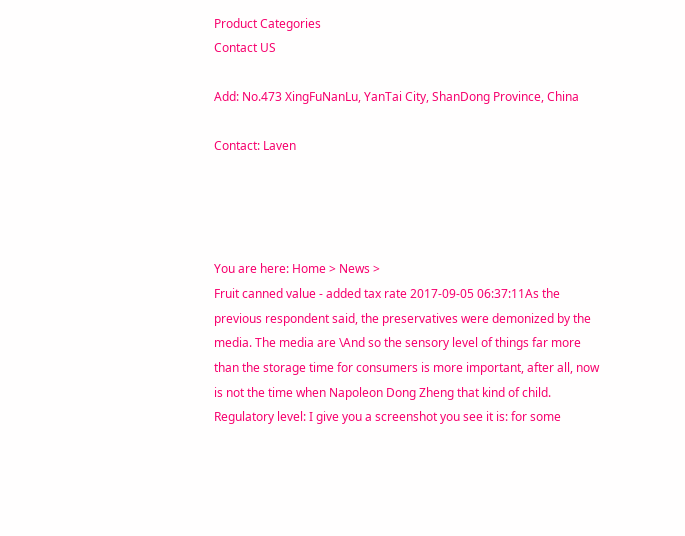Product Categories
Contact US

Add: No.473 XingFuNanLu, YanTai City, ShanDong Province, China

Contact: Laven




You are here: Home > News >
Fruit canned value - added tax rate 2017-09-05 06:37:11As the previous respondent said, the preservatives were demonized by the media. The media are \And so the sensory level of things far more than the storage time for consumers is more important, after all, now is not the time when Napoleon Dong Zheng that kind of child. Regulatory level: I give you a screenshot you see it is: for some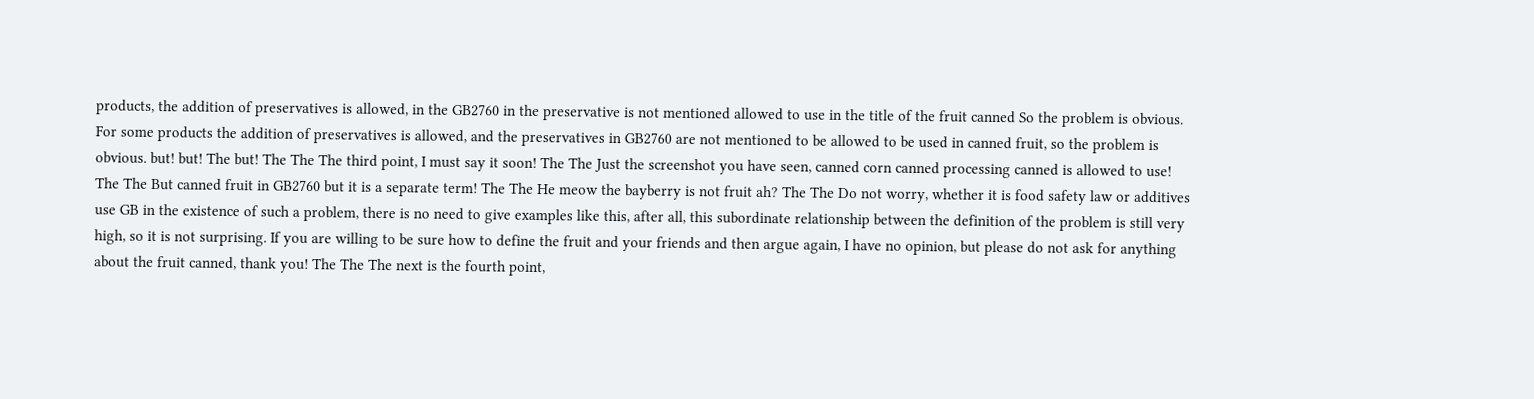products, the addition of preservatives is allowed, in the GB2760 in the preservative is not mentioned allowed to use in the title of the fruit canned So the problem is obvious. For some products the addition of preservatives is allowed, and the preservatives in GB2760 are not mentioned to be allowed to be used in canned fruit, so the problem is obvious. but! but! The but! The The The third point, I must say it soon! The The Just the screenshot you have seen, canned corn canned processing canned is allowed to use! The The But canned fruit in GB2760 but it is a separate term! The The He meow the bayberry is not fruit ah? The The Do not worry, whether it is food safety law or additives use GB in the existence of such a problem, there is no need to give examples like this, after all, this subordinate relationship between the definition of the problem is still very high, so it is not surprising. If you are willing to be sure how to define the fruit and your friends and then argue again, I have no opinion, but please do not ask for anything about the fruit canned, thank you! The The The next is the fourth point,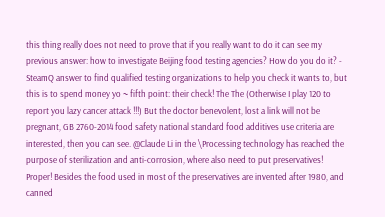this thing really does not need to prove that if you really want to do it can see my previous answer: how to investigate Beijing food testing agencies? How do you do it? - SteamQ answer to find qualified testing organizations to help you check it wants to, but this is to spend money yo ~ fifth point: their check! The The (Otherwise I play 120 to report you lazy cancer attack !!!) But the doctor benevolent, lost a link will not be pregnant, GB 2760-2014 food safety national standard food additives use criteria are interested, then you can see. @Claude Li in the \Processing technology has reached the purpose of sterilization and anti-corrosion, where also need to put preservatives! Proper! Besides the food used in most of the preservatives are invented after 1980, and canned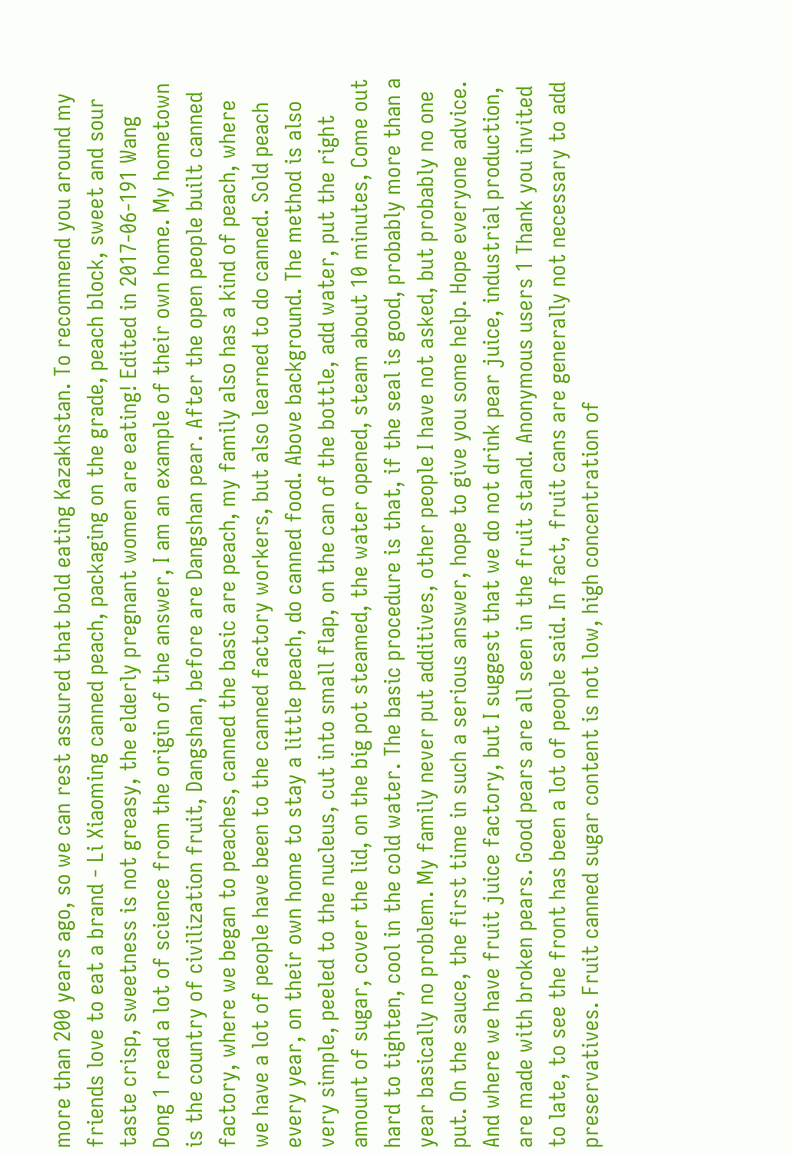more than 200 years ago, so we can rest assured that bold eating Kazakhstan. To recommend you around my friends love to eat a brand - Li Xiaoming canned peach, packaging on the grade, peach block, sweet and sour taste crisp, sweetness is not greasy, the elderly pregnant women are eating! Edited in 2017-06-191 Wang Dong 1 read a lot of science from the origin of the answer, I am an example of their own home. My hometown is the country of civilization fruit, Dangshan, before are Dangshan pear. After the open people built canned factory, where we began to peaches, canned the basic are peach, my family also has a kind of peach, where we have a lot of people have been to the canned factory workers, but also learned to do canned. Sold peach every year, on their own home to stay a little peach, do canned food. Above background. The method is also very simple, peeled to the nucleus, cut into small flap, on the can of the bottle, add water, put the right amount of sugar, cover the lid, on the big pot steamed, the water opened, steam about 10 minutes, Come out hard to tighten, cool in the cold water. The basic procedure is that, if the seal is good, probably more than a year basically no problem. My family never put additives, other people I have not asked, but probably no one put. On the sauce, the first time in such a serious answer, hope to give you some help. Hope everyone advice. And where we have fruit juice factory, but I suggest that we do not drink pear juice, industrial production, are made with broken pears. Good pears are all seen in the fruit stand. Anonymous users 1 Thank you invited to late, to see the front has been a lot of people said. In fact, fruit cans are generally not necessary to add preservatives. Fruit canned sugar content is not low, high concentration of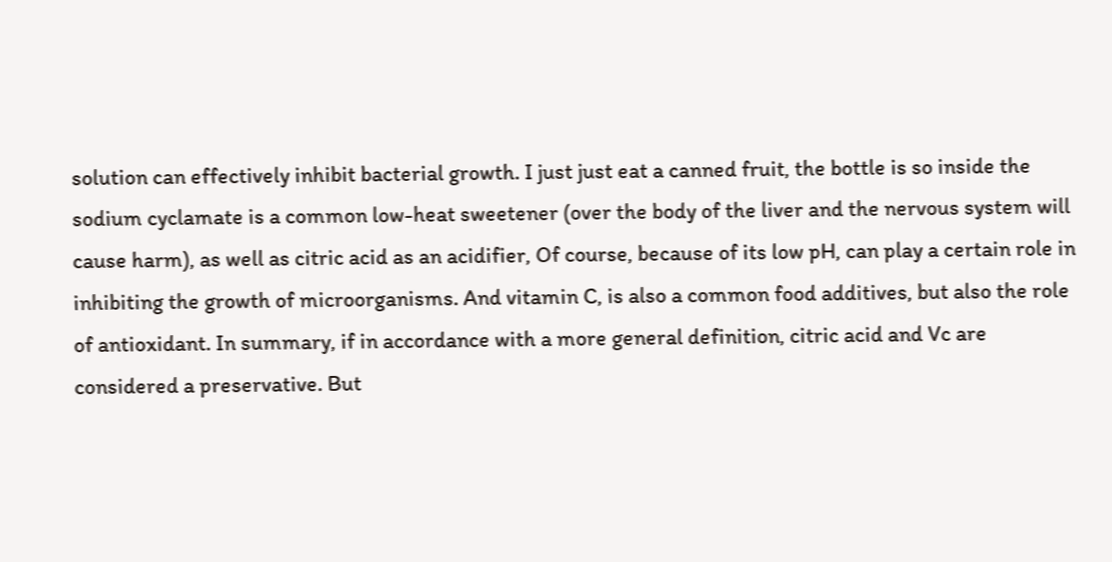solution can effectively inhibit bacterial growth. I just just eat a canned fruit, the bottle is so inside the sodium cyclamate is a common low-heat sweetener (over the body of the liver and the nervous system will cause harm), as well as citric acid as an acidifier, Of course, because of its low pH, can play a certain role in inhibiting the growth of microorganisms. And vitamin C, is also a common food additives, but also the role of antioxidant. In summary, if in accordance with a more general definition, citric acid and Vc are considered a preservative. But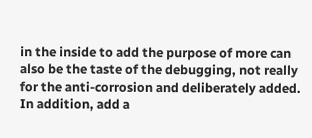in the inside to add the purpose of more can also be the taste of the debugging, not really for the anti-corrosion and deliberately added. In addition, add a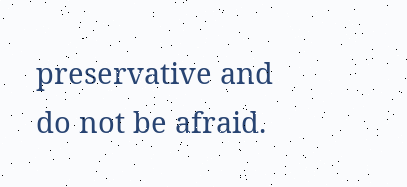preservative and do not be afraid.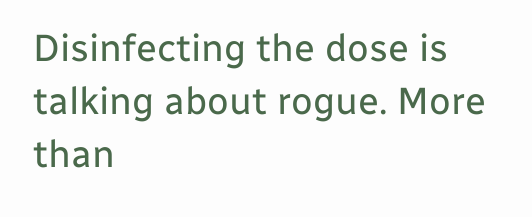Disinfecting the dose is talking about rogue. More than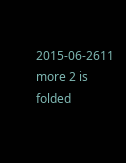2015-06-2611 more 2 is folded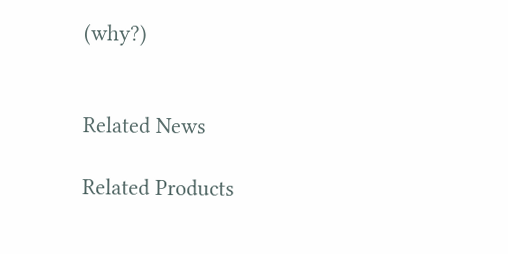(why?)


Related News

Related Products